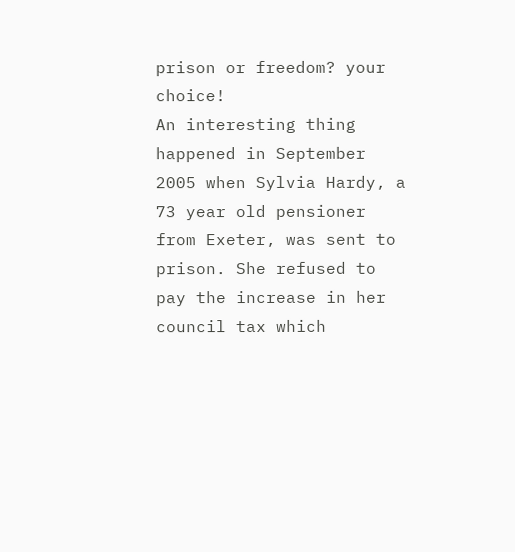prison or freedom? your choice!
An interesting thing happened in September 2005 when Sylvia Hardy, a 73 year old pensioner from Exeter, was sent to prison. She refused to pay the increase in her council tax which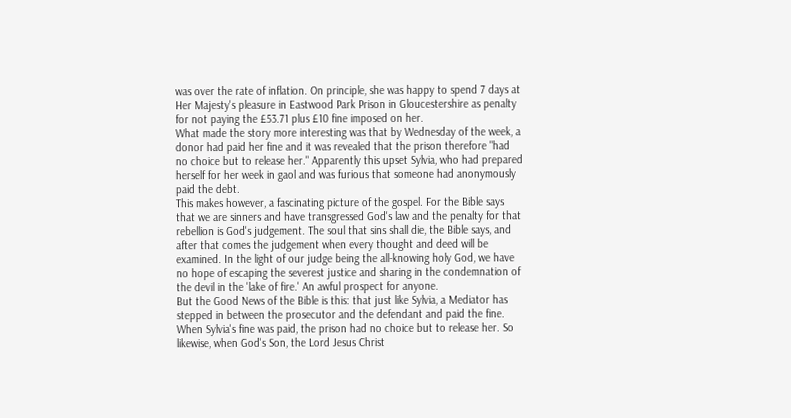was over the rate of inflation. On principle, she was happy to spend 7 days at Her Majesty's pleasure in Eastwood Park Prison in Gloucestershire as penalty for not paying the £53.71 plus £10 fine imposed on her.
What made the story more interesting was that by Wednesday of the week, a donor had paid her fine and it was revealed that the prison therefore "had no choice but to release her." Apparently this upset Sylvia, who had prepared herself for her week in gaol and was furious that someone had anonymously paid the debt.
This makes however, a fascinating picture of the gospel. For the Bible says that we are sinners and have transgressed God's law and the penalty for that rebellion is God's judgement. The soul that sins shall die, the Bible says, and after that comes the judgement when every thought and deed will be examined. In the light of our judge being the all-knowing holy God, we have no hope of escaping the severest justice and sharing in the condemnation of the devil in the 'lake of fire.' An awful prospect for anyone.
But the Good News of the Bible is this: that just like Sylvia, a Mediator has stepped in between the prosecutor and the defendant and paid the fine. When Sylvia's fine was paid, the prison had no choice but to release her. So likewise, when God's Son, the Lord Jesus Christ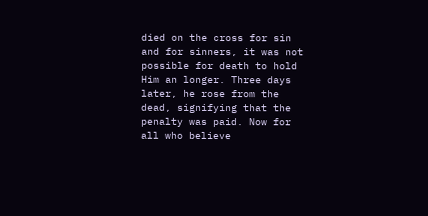died on the cross for sin and for sinners, it was not possible for death to hold Him an longer. Three days later, he rose from the dead, signifying that the penalty was paid. Now for all who believe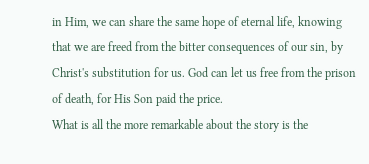in Him, we can share the same hope of eternal life, knowing that we are freed from the bitter consequences of our sin, by Christ's substitution for us. God can let us free from the prison of death, for His Son paid the price.
What is all the more remarkable about the story is the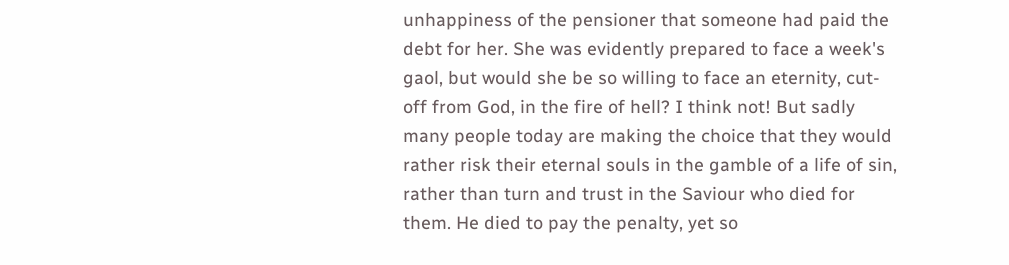unhappiness of the pensioner that someone had paid the debt for her. She was evidently prepared to face a week's gaol, but would she be so willing to face an eternity, cut-off from God, in the fire of hell? I think not! But sadly many people today are making the choice that they would rather risk their eternal souls in the gamble of a life of sin, rather than turn and trust in the Saviour who died for them. He died to pay the penalty, yet so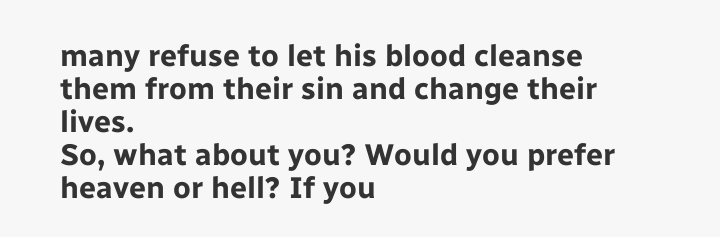many refuse to let his blood cleanse them from their sin and change their lives.
So, what about you? Would you prefer heaven or hell? If you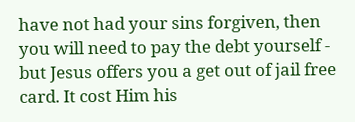have not had your sins forgiven, then you will need to pay the debt yourself - but Jesus offers you a get out of jail free card. It cost Him his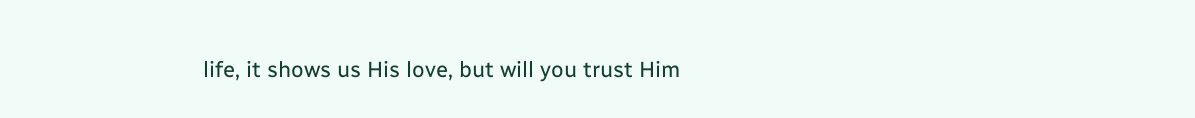life, it shows us His love, but will you trust Him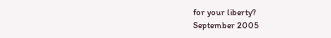for your liberty?
September 2005